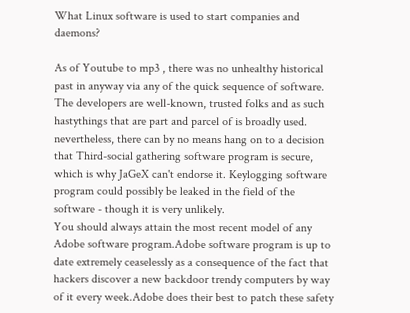What Linux software is used to start companies and daemons?

As of Youtube to mp3 , there was no unhealthy historical past in anyway via any of the quick sequence of software. The developers are well-known, trusted folks and as such hastythings that are part and parcel of is broadly used. nevertheless, there can by no means hang on to a decision that Third-social gathering software program is secure, which is why JaGeX can't endorse it. Keylogging software program could possibly be leaked in the field of the software - though it is very unlikely.
You should always attain the most recent model of any Adobe software program.Adobe software program is up to date extremely ceaselessly as a consequence of the fact that hackers discover a new backdoor trendy computers by way of it every week.Adobe does their best to patch these safety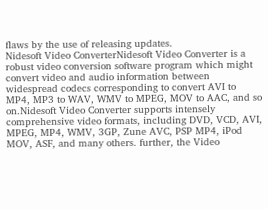flaws by the use of releasing updates.
Nidesoft Video ConverterNidesoft Video Converter is a robust video conversion software program which might convert video and audio information between widespread codecs corresponding to convert AVI to MP4, MP3 to WAV, WMV to MPEG, MOV to AAC, and so on.Nidesoft Video Converter supports intensely comprehensive video formats, including DVD, VCD, AVI, MPEG, MP4, WMV, 3GP, Zune AVC, PSP MP4, iPod MOV, ASF, and many others. further, the Video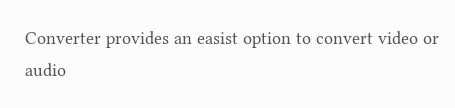Converter provides an easist option to convert video or audio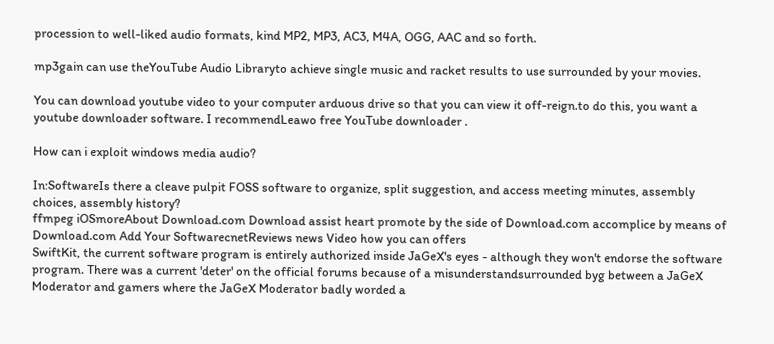procession to well-liked audio formats, kind MP2, MP3, AC3, M4A, OGG, AAC and so forth.

mp3gain can use theYouTube Audio Libraryto achieve single music and racket results to use surrounded by your movies.

You can download youtube video to your computer arduous drive so that you can view it off-reign.to do this, you want a youtube downloader software. I recommendLeawo free YouTube downloader .

How can i exploit windows media audio?

In:SoftwareIs there a cleave pulpit FOSS software to organize, split suggestion, and access meeting minutes, assembly choices, assembly history?
ffmpeg iOSmoreAbout Download.com Download assist heart promote by the side of Download.com accomplice by means of Download.com Add Your SoftwarecnetReviews news Video how you can offers
SwiftKit, the current software program is entirely authorized inside JaGeX's eyes - although they won't endorse the software program. There was a current 'deter' on the official forums because of a misunderstandsurrounded byg between a JaGeX Moderator and gamers where the JaGeX Moderator badly worded a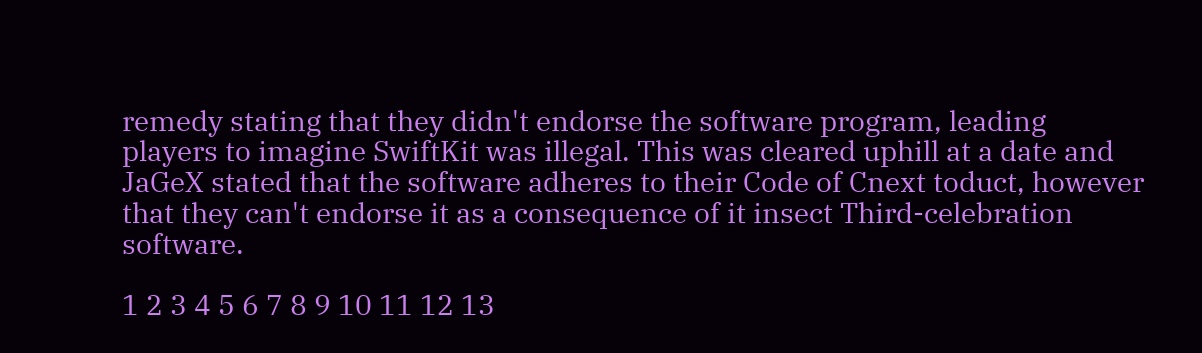remedy stating that they didn't endorse the software program, leading players to imagine SwiftKit was illegal. This was cleared uphill at a date and JaGeX stated that the software adheres to their Code of Cnext toduct, however that they can't endorse it as a consequence of it insect Third-celebration software.

1 2 3 4 5 6 7 8 9 10 11 12 13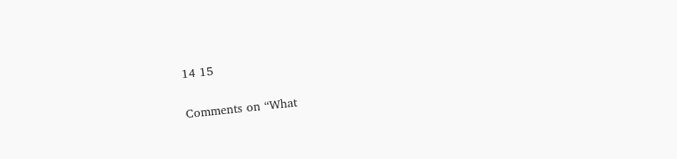14 15

Comments on “What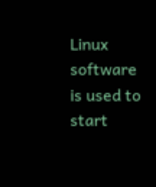Linux software is used to start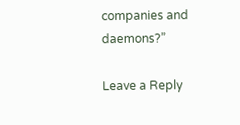companies and daemons?”

Leave a Reply